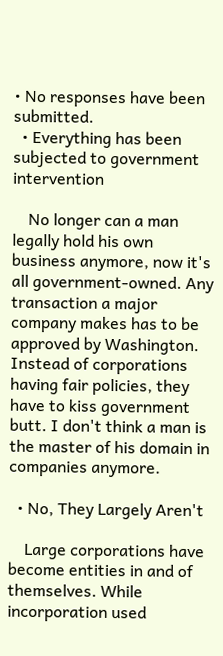• No responses have been submitted.
  • Everything has been subjected to government intervention

    No longer can a man legally hold his own business anymore, now it's all government-owned. Any transaction a major company makes has to be approved by Washington. Instead of corporations having fair policies, they have to kiss government butt. I don't think a man is the master of his domain in companies anymore.

  • No, They Largely Aren't

    Large corporations have become entities in and of themselves. While incorporation used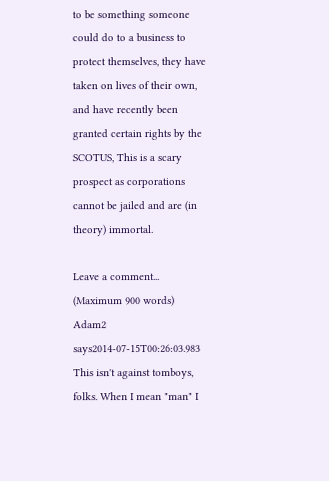to be something someone could do to a business to protect themselves, they have taken on lives of their own, and have recently been granted certain rights by the SCOTUS, This is a scary prospect as corporations cannot be jailed and are (in theory) immortal.

Leave a comment...
(Maximum 900 words)
Adam2 says2014-07-15T00:26:03.983
This isn't against tomboys, folks. When I mean "man" I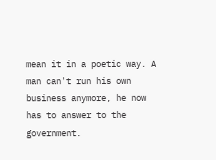mean it in a poetic way. A man can't run his own business anymore, he now has to answer to the government.